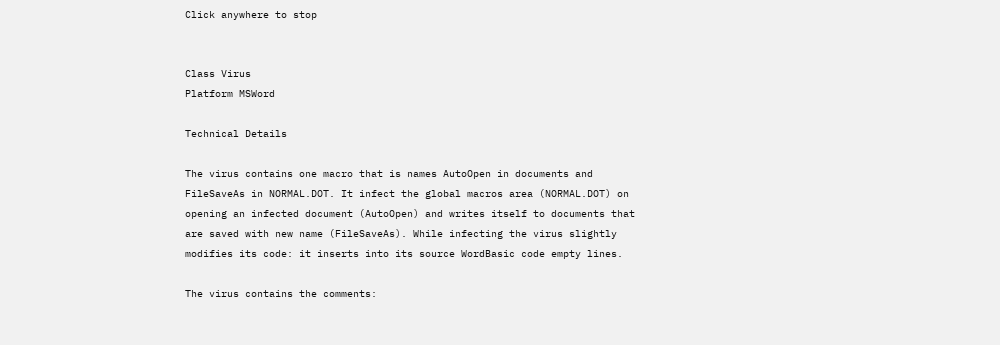Click anywhere to stop


Class Virus
Platform MSWord

Technical Details

The virus contains one macro that is names AutoOpen in documents and
FileSaveAs in NORMAL.DOT. It infect the global macros area (NORMAL.DOT) on
opening an infected document (AutoOpen) and writes itself to documents that
are saved with new name (FileSaveAs). While infecting the virus slightly
modifies its code: it inserts into its source WordBasic code empty lines.

The virus contains the comments: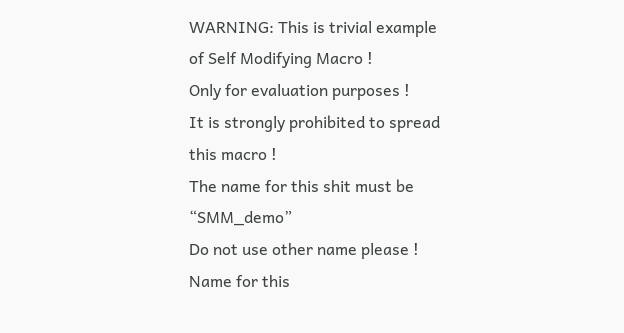WARNING: This is trivial example of Self Modifying Macro !
Only for evaluation purposes !
It is strongly prohibited to spread this macro !
The name for this shit must be “SMM_demo”
Do not use other name please !
Name for this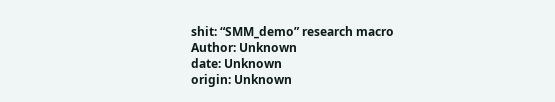shit: “SMM_demo” research macro
Author: Unknown
date: Unknown
origin: Unknown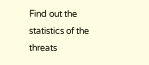Find out the statistics of the threats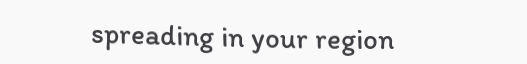spreading in your region